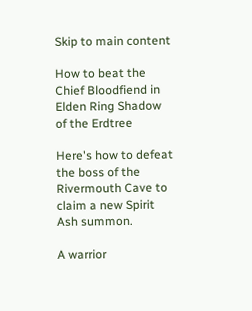Skip to main content

How to beat the Chief Bloodfiend in Elden Ring Shadow of the Erdtree

Here's how to defeat the boss of the Rivermouth Cave to claim a new Spirit Ash summon.

A warrior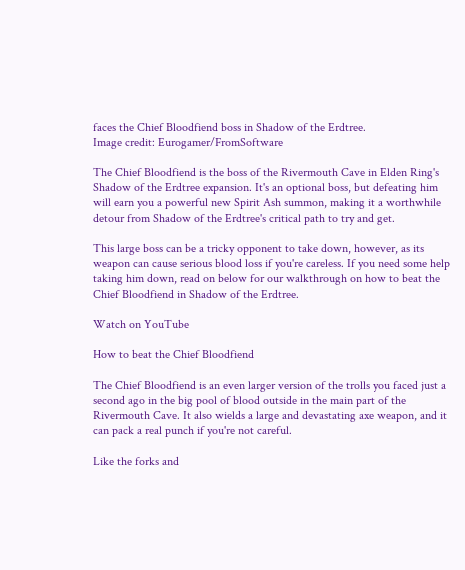faces the Chief Bloodfiend boss in Shadow of the Erdtree.
Image credit: Eurogamer/FromSoftware

The Chief Bloodfiend is the boss of the Rivermouth Cave in Elden Ring's Shadow of the Erdtree expansion. It's an optional boss, but defeating him will earn you a powerful new Spirit Ash summon, making it a worthwhile detour from Shadow of the Erdtree's critical path to try and get.

This large boss can be a tricky opponent to take down, however, as its weapon can cause serious blood loss if you're careless. If you need some help taking him down, read on below for our walkthrough on how to beat the Chief Bloodfiend in Shadow of the Erdtree.

Watch on YouTube

How to beat the Chief Bloodfiend

The Chief Bloodfiend is an even larger version of the trolls you faced just a second ago in the big pool of blood outside in the main part of the Rivermouth Cave. It also wields a large and devastating axe weapon, and it can pack a real punch if you're not careful.

Like the forks and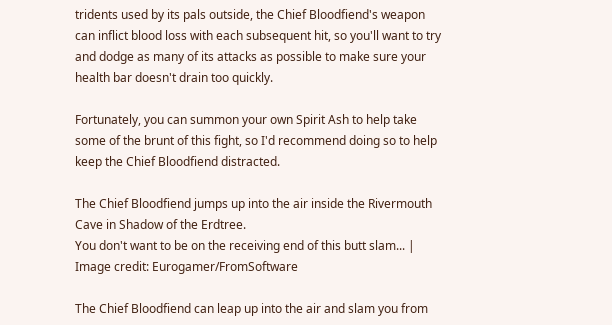tridents used by its pals outside, the Chief Bloodfiend's weapon can inflict blood loss with each subsequent hit, so you'll want to try and dodge as many of its attacks as possible to make sure your health bar doesn't drain too quickly.

Fortunately, you can summon your own Spirit Ash to help take some of the brunt of this fight, so I'd recommend doing so to help keep the Chief Bloodfiend distracted.

The Chief Bloodfiend jumps up into the air inside the Rivermouth Cave in Shadow of the Erdtree.
You don't want to be on the receiving end of this butt slam... | Image credit: Eurogamer/FromSoftware

The Chief Bloodfiend can leap up into the air and slam you from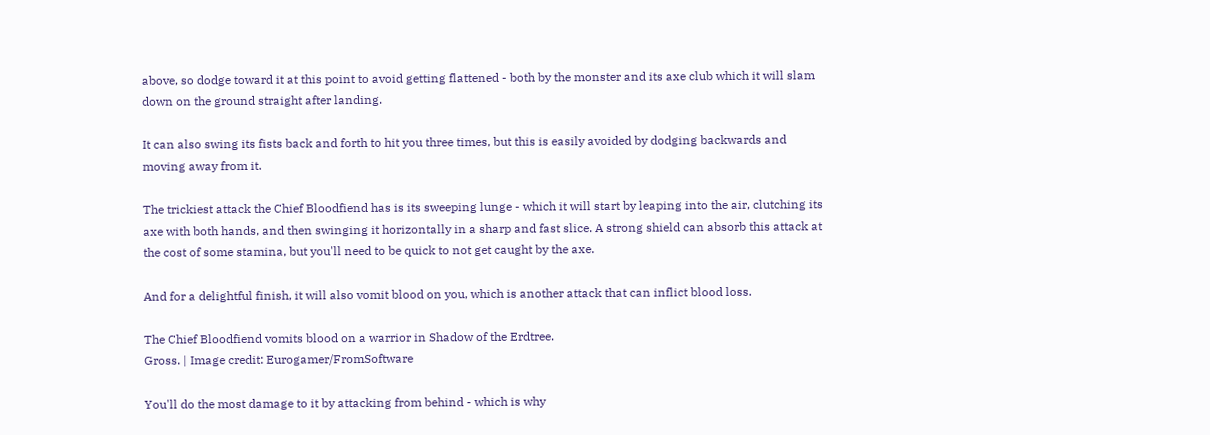above, so dodge toward it at this point to avoid getting flattened - both by the monster and its axe club which it will slam down on the ground straight after landing.

It can also swing its fists back and forth to hit you three times, but this is easily avoided by dodging backwards and moving away from it.

The trickiest attack the Chief Bloodfiend has is its sweeping lunge - which it will start by leaping into the air, clutching its axe with both hands, and then swinging it horizontally in a sharp and fast slice. A strong shield can absorb this attack at the cost of some stamina, but you'll need to be quick to not get caught by the axe.

And for a delightful finish, it will also vomit blood on you, which is another attack that can inflict blood loss.

The Chief Bloodfiend vomits blood on a warrior in Shadow of the Erdtree.
Gross. | Image credit: Eurogamer/FromSoftware

You'll do the most damage to it by attacking from behind - which is why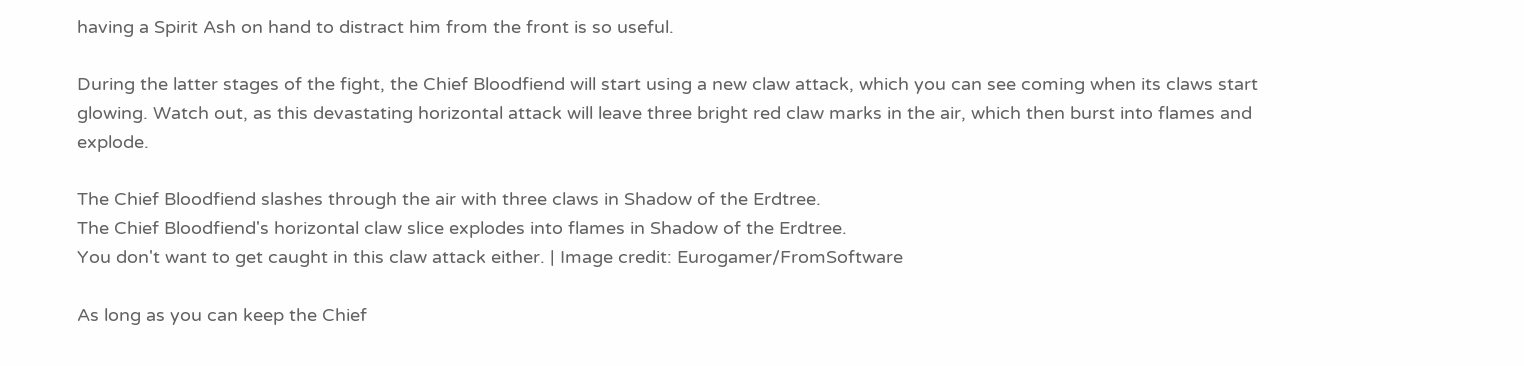having a Spirit Ash on hand to distract him from the front is so useful.

During the latter stages of the fight, the Chief Bloodfiend will start using a new claw attack, which you can see coming when its claws start glowing. Watch out, as this devastating horizontal attack will leave three bright red claw marks in the air, which then burst into flames and explode.

The Chief Bloodfiend slashes through the air with three claws in Shadow of the Erdtree.
The Chief Bloodfiend's horizontal claw slice explodes into flames in Shadow of the Erdtree.
You don't want to get caught in this claw attack either. | Image credit: Eurogamer/FromSoftware

As long as you can keep the Chief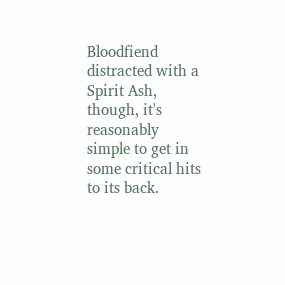Bloodfiend distracted with a Spirit Ash, though, it's reasonably simple to get in some critical hits to its back.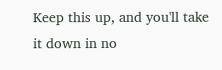Keep this up, and you'll take it down in no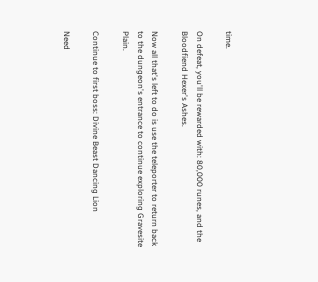time.

On defeat, you'll be rewarded with: 80,000 runes, and the Bloodfiend Hexer's Ashes.

Now all that's left to do is use the teleporter to return back to the dungeon's entrance to continue exploring Gravesite Plain.

Continue to first boss: Divine Beast Dancing Lion

Need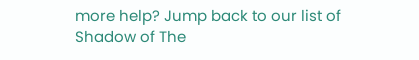more help? Jump back to our list of Shadow of The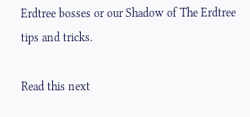Erdtree bosses or our Shadow of The Erdtree tips and tricks.

Read this next